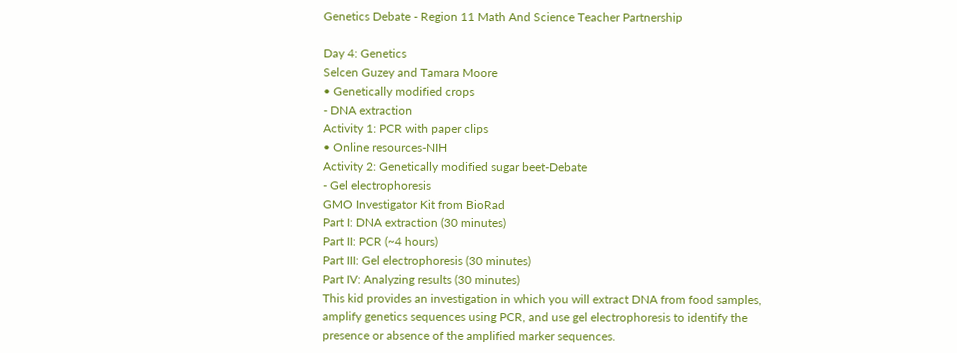Genetics Debate - Region 11 Math And Science Teacher Partnership

Day 4: Genetics
Selcen Guzey and Tamara Moore
• Genetically modified crops
- DNA extraction
Activity 1: PCR with paper clips
• Online resources-NIH
Activity 2: Genetically modified sugar beet-Debate
- Gel electrophoresis
GMO Investigator Kit from BioRad
Part I: DNA extraction (30 minutes)
Part II: PCR (~4 hours)
Part III: Gel electrophoresis (30 minutes)
Part IV: Analyzing results (30 minutes)
This kid provides an investigation in which you will extract DNA from food samples,
amplify genetics sequences using PCR, and use gel electrophoresis to identify the
presence or absence of the amplified marker sequences.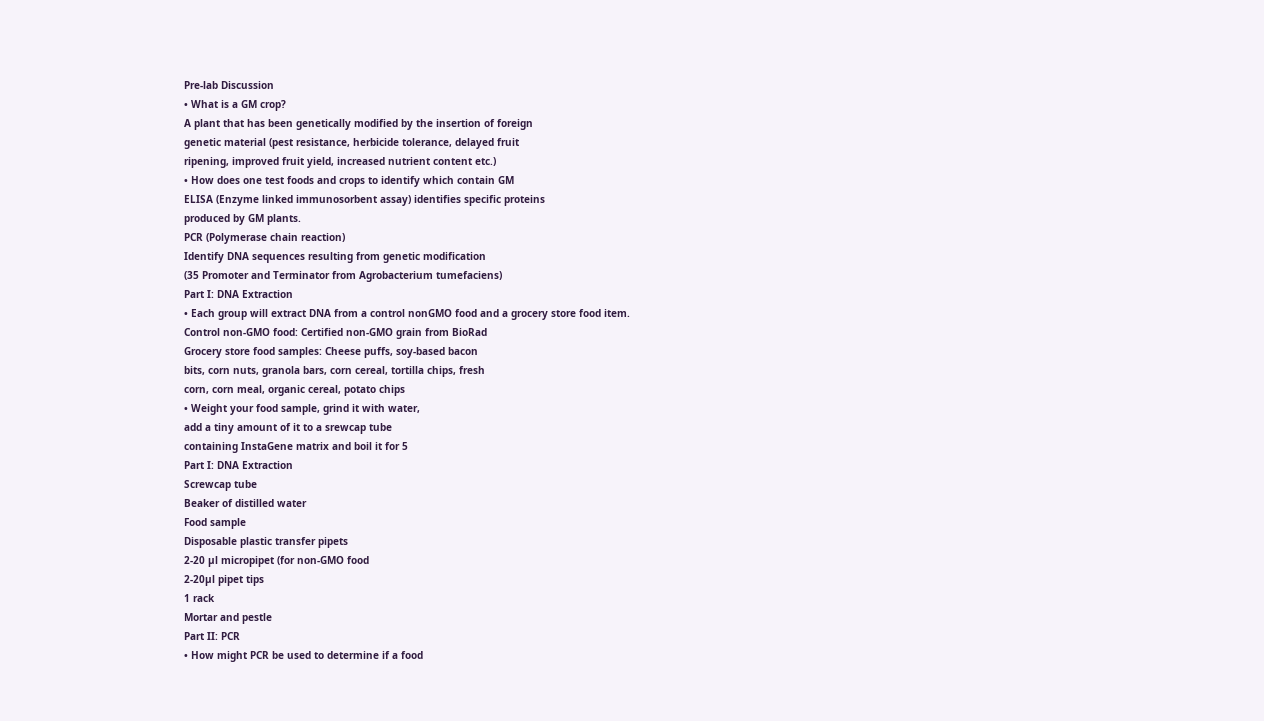Pre-lab Discussion
• What is a GM crop?
A plant that has been genetically modified by the insertion of foreign
genetic material (pest resistance, herbicide tolerance, delayed fruit
ripening, improved fruit yield, increased nutrient content etc.)
• How does one test foods and crops to identify which contain GM
ELISA (Enzyme linked immunosorbent assay) identifies specific proteins
produced by GM plants.
PCR (Polymerase chain reaction)
Identify DNA sequences resulting from genetic modification
(35 Promoter and Terminator from Agrobacterium tumefaciens)
Part I: DNA Extraction
• Each group will extract DNA from a control nonGMO food and a grocery store food item.
Control non-GMO food: Certified non-GMO grain from BioRad
Grocery store food samples: Cheese puffs, soy-based bacon
bits, corn nuts, granola bars, corn cereal, tortilla chips, fresh
corn, corn meal, organic cereal, potato chips
• Weight your food sample, grind it with water,
add a tiny amount of it to a srewcap tube
containing InstaGene matrix and boil it for 5
Part I: DNA Extraction
Screwcap tube
Beaker of distilled water
Food sample
Disposable plastic transfer pipets
2-20 µl micropipet (for non-GMO food
2-20µl pipet tips
1 rack
Mortar and pestle
Part II: PCR
• How might PCR be used to determine if a food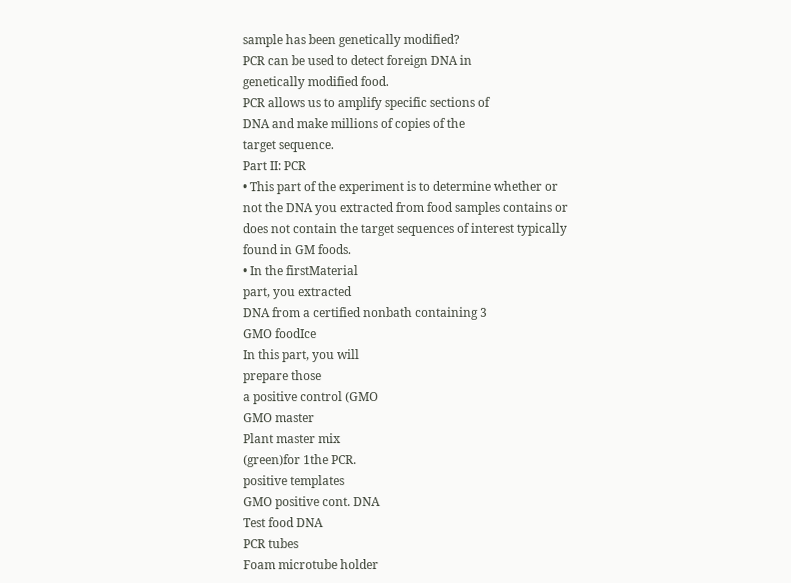sample has been genetically modified?
PCR can be used to detect foreign DNA in
genetically modified food.
PCR allows us to amplify specific sections of
DNA and make millions of copies of the
target sequence.
Part II: PCR
• This part of the experiment is to determine whether or
not the DNA you extracted from food samples contains or
does not contain the target sequences of interest typically
found in GM foods.
• In the firstMaterial
part, you extracted
DNA from a certified nonbath containing 3
GMO foodIce
In this part, you will
prepare those
a positive control (GMO
GMO master
Plant master mix
(green)for 1the PCR.
positive templates
GMO positive cont. DNA
Test food DNA
PCR tubes
Foam microtube holder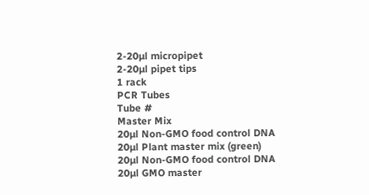2-20µl micropipet
2-20µl pipet tips
1 rack
PCR Tubes
Tube #
Master Mix
20µl Non-GMO food control DNA
20µl Plant master mix (green)
20µl Non-GMO food control DNA
20µl GMO master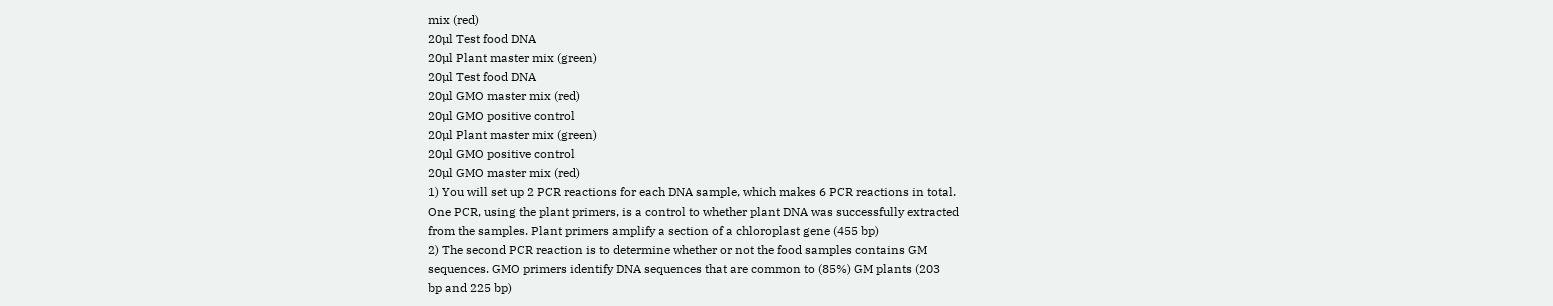mix (red)
20µl Test food DNA
20µl Plant master mix (green)
20µl Test food DNA
20µl GMO master mix (red)
20µl GMO positive control
20µl Plant master mix (green)
20µl GMO positive control
20µl GMO master mix (red)
1) You will set up 2 PCR reactions for each DNA sample, which makes 6 PCR reactions in total.
One PCR, using the plant primers, is a control to whether plant DNA was successfully extracted
from the samples. Plant primers amplify a section of a chloroplast gene (455 bp)
2) The second PCR reaction is to determine whether or not the food samples contains GM
sequences. GMO primers identify DNA sequences that are common to (85%) GM plants (203
bp and 225 bp)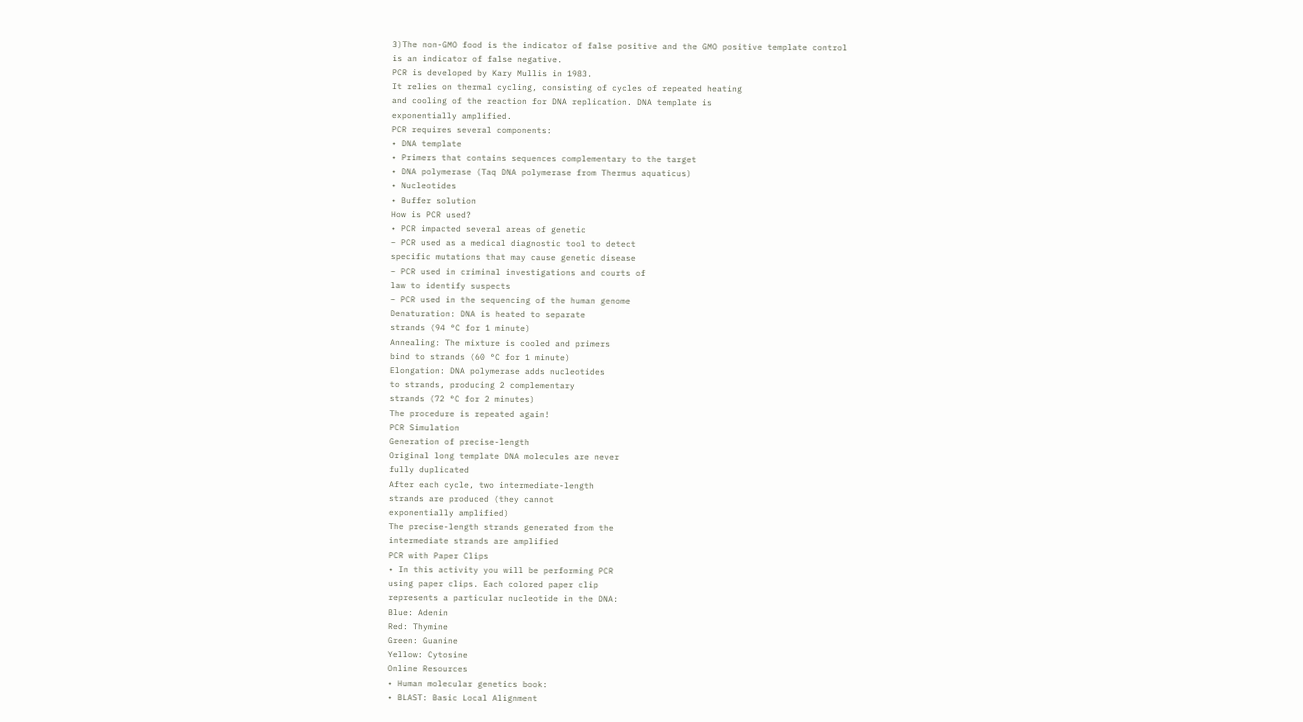3)The non-GMO food is the indicator of false positive and the GMO positive template control
is an indicator of false negative.
PCR is developed by Kary Mullis in 1983.
It relies on thermal cycling, consisting of cycles of repeated heating
and cooling of the reaction for DNA replication. DNA template is
exponentially amplified.
PCR requires several components:
• DNA template
• Primers that contains sequences complementary to the target
• DNA polymerase (Taq DNA polymerase from Thermus aquaticus)
• Nucleotides
• Buffer solution
How is PCR used?
• PCR impacted several areas of genetic
– PCR used as a medical diagnostic tool to detect
specific mutations that may cause genetic disease
– PCR used in criminal investigations and courts of
law to identify suspects
– PCR used in the sequencing of the human genome
Denaturation: DNA is heated to separate
strands (94 °C for 1 minute)
Annealing: The mixture is cooled and primers
bind to strands (60 °C for 1 minute)
Elongation: DNA polymerase adds nucleotides
to strands, producing 2 complementary
strands (72 °C for 2 minutes)
The procedure is repeated again!
PCR Simulation
Generation of precise-length
Original long template DNA molecules are never
fully duplicated
After each cycle, two intermediate-length
strands are produced (they cannot
exponentially amplified)
The precise-length strands generated from the
intermediate strands are amplified
PCR with Paper Clips
• In this activity you will be performing PCR
using paper clips. Each colored paper clip
represents a particular nucleotide in the DNA:
Blue: Adenin
Red: Thymine
Green: Guanine
Yellow: Cytosine
Online Resources
• Human molecular genetics book:
• BLAST: Basic Local Alignment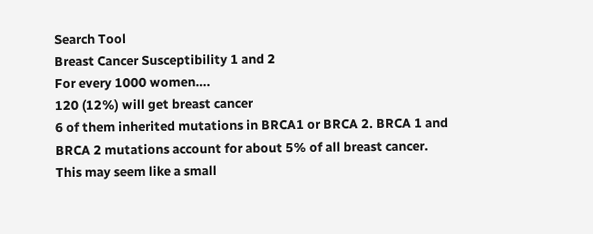Search Tool
Breast Cancer Susceptibility 1 and 2
For every 1000 women….
120 (12%) will get breast cancer
6 of them inherited mutations in BRCA1 or BRCA 2. BRCA 1 and
BRCA 2 mutations account for about 5% of all breast cancer.
This may seem like a small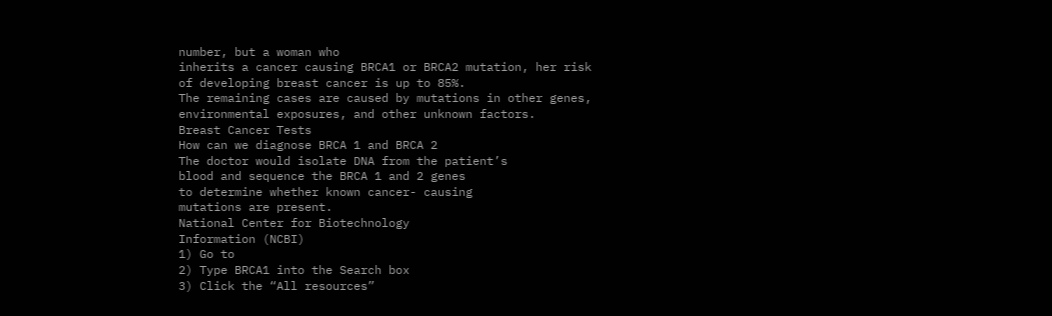number, but a woman who
inherits a cancer causing BRCA1 or BRCA2 mutation, her risk
of developing breast cancer is up to 85%.
The remaining cases are caused by mutations in other genes,
environmental exposures, and other unknown factors.
Breast Cancer Tests
How can we diagnose BRCA 1 and BRCA 2
The doctor would isolate DNA from the patient’s
blood and sequence the BRCA 1 and 2 genes
to determine whether known cancer- causing
mutations are present.
National Center for Biotechnology
Information (NCBI)
1) Go to
2) Type BRCA1 into the Search box
3) Click the “All resources”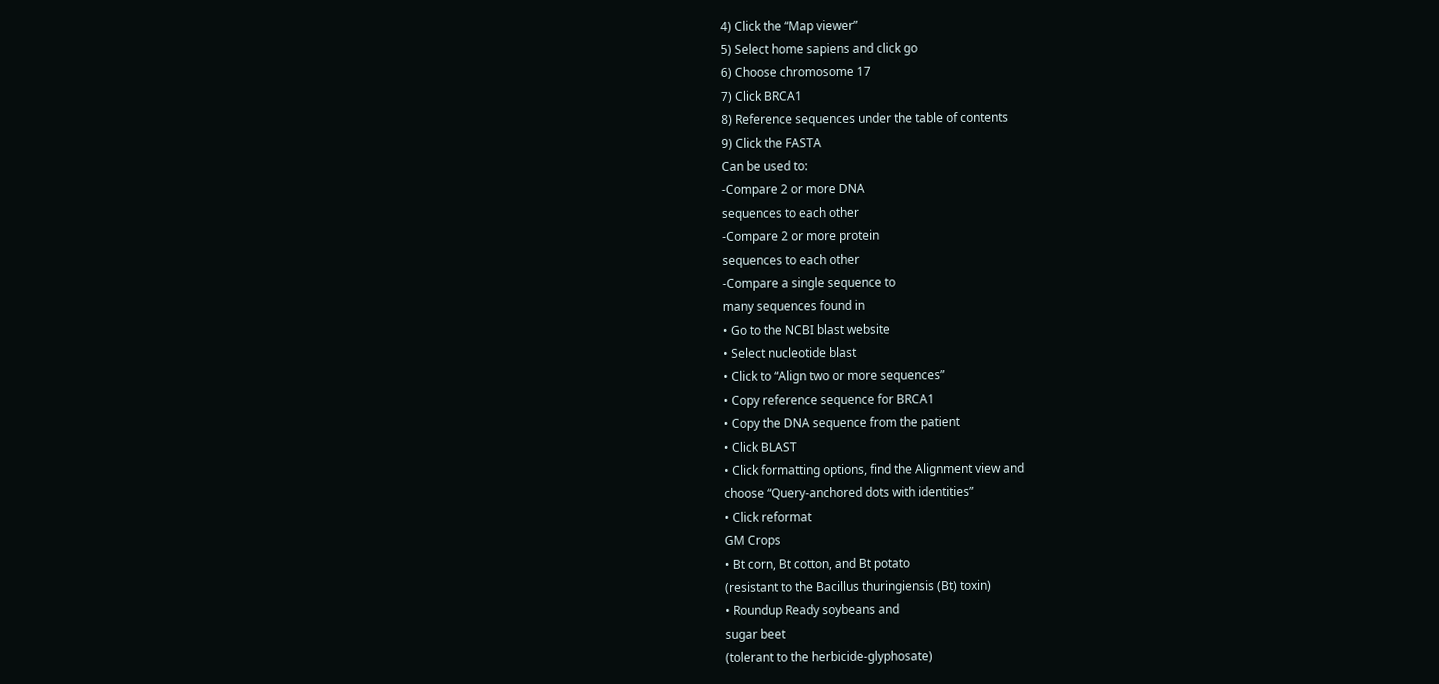4) Click the “Map viewer”
5) Select home sapiens and click go
6) Choose chromosome 17
7) Click BRCA1
8) Reference sequences under the table of contents
9) Click the FASTA
Can be used to:
-Compare 2 or more DNA
sequences to each other
-Compare 2 or more protein
sequences to each other
-Compare a single sequence to
many sequences found in
• Go to the NCBI blast website
• Select nucleotide blast
• Click to “Align two or more sequences”
• Copy reference sequence for BRCA1
• Copy the DNA sequence from the patient
• Click BLAST
• Click formatting options, find the Alignment view and
choose “Query-anchored dots with identities”
• Click reformat
GM Crops
• Bt corn, Bt cotton, and Bt potato
(resistant to the Bacillus thuringiensis (Bt) toxin)
• Roundup Ready soybeans and
sugar beet
(tolerant to the herbicide-glyphosate)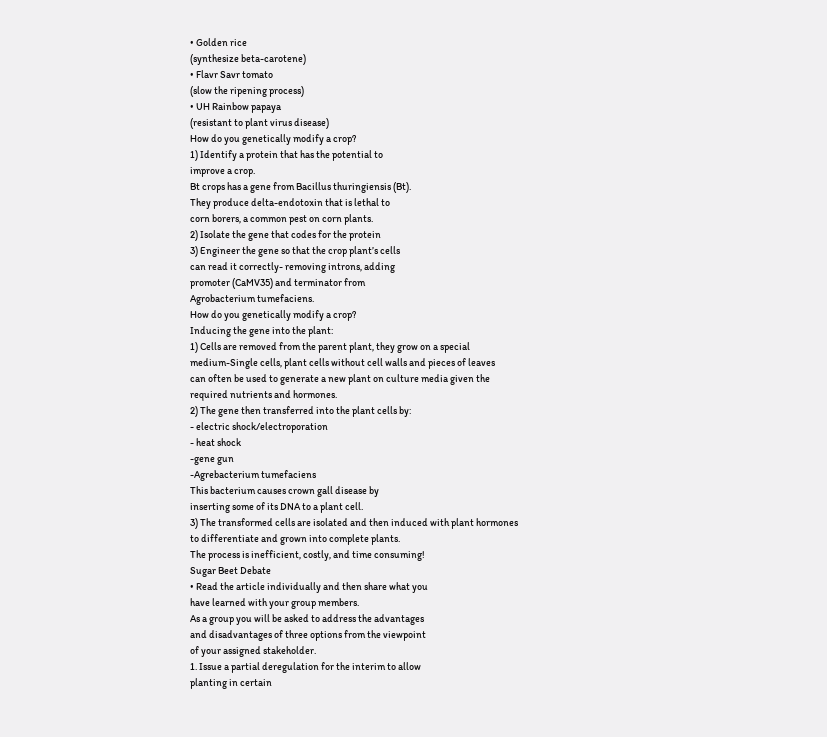• Golden rice
(synthesize beta-carotene)
• Flavr Savr tomato
(slow the ripening process)
• UH Rainbow papaya
(resistant to plant virus disease)
How do you genetically modify a crop?
1) Identify a protein that has the potential to
improve a crop.
Bt crops has a gene from Bacillus thuringiensis (Bt).
They produce delta-endotoxin that is lethal to
corn borers, a common pest on corn plants.
2) Isolate the gene that codes for the protein
3) Engineer the gene so that the crop plant’s cells
can read it correctly- removing introns, adding
promoter (CaMV35) and terminator from
Agrobacterium tumefaciens.
How do you genetically modify a crop?
Inducing the gene into the plant:
1) Cells are removed from the parent plant, they grow on a special
medium-Single cells, plant cells without cell walls and pieces of leaves
can often be used to generate a new plant on culture media given the
required nutrients and hormones.
2) The gene then transferred into the plant cells by:
- electric shock/electroporation
- heat shock
-gene gun
-Agrebacterium tumefaciens
This bacterium causes crown gall disease by
inserting some of its DNA to a plant cell.
3) The transformed cells are isolated and then induced with plant hormones
to differentiate and grown into complete plants.
The process is inefficient, costly, and time consuming!
Sugar Beet Debate
• Read the article individually and then share what you
have learned with your group members.
As a group you will be asked to address the advantages
and disadvantages of three options from the viewpoint
of your assigned stakeholder.
1. Issue a partial deregulation for the interim to allow
planting in certain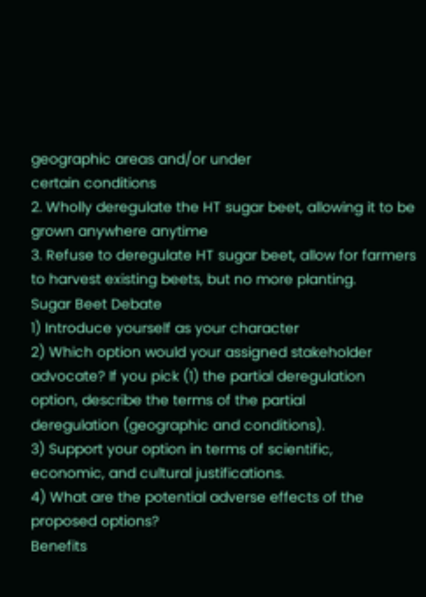geographic areas and/or under
certain conditions
2. Wholly deregulate the HT sugar beet, allowing it to be
grown anywhere anytime
3. Refuse to deregulate HT sugar beet, allow for farmers
to harvest existing beets, but no more planting.
Sugar Beet Debate
1) Introduce yourself as your character
2) Which option would your assigned stakeholder
advocate? If you pick (1) the partial deregulation
option, describe the terms of the partial
deregulation (geographic and conditions).
3) Support your option in terms of scientific,
economic, and cultural justifications.
4) What are the potential adverse effects of the
proposed options?
Benefits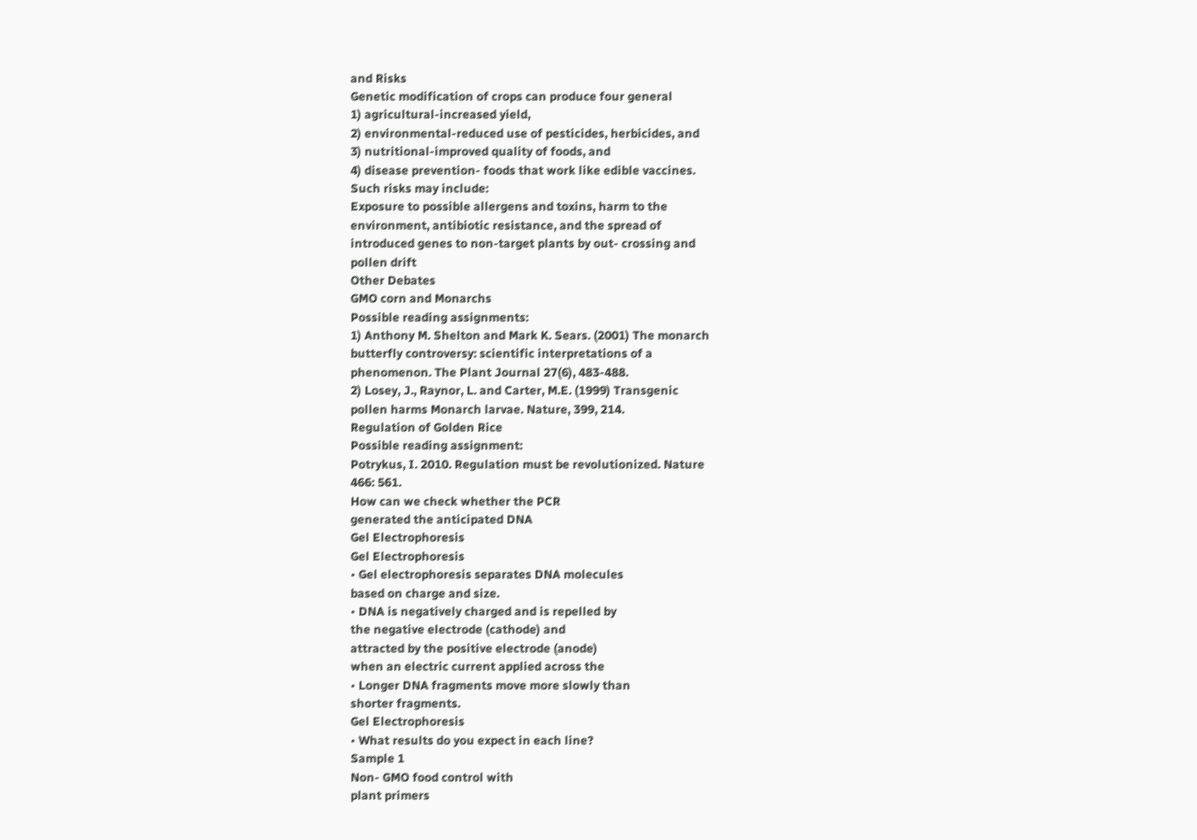and Risks
Genetic modification of crops can produce four general
1) agricultural-increased yield,
2) environmental-reduced use of pesticides, herbicides, and
3) nutritional-improved quality of foods, and
4) disease prevention- foods that work like edible vaccines.
Such risks may include:
Exposure to possible allergens and toxins, harm to the
environment, antibiotic resistance, and the spread of
introduced genes to non-target plants by out- crossing and
pollen drift
Other Debates
GMO corn and Monarchs
Possible reading assignments:
1) Anthony M. Shelton and Mark K. Sears. (2001) The monarch
butterfly controversy: scientific interpretations of a
phenomenon. The Plant Journal 27(6), 483-488.
2) Losey, J., Raynor, L. and Carter, M.E. (1999) Transgenic
pollen harms Monarch larvae. Nature, 399, 214.
Regulation of Golden Rice
Possible reading assignment:
Potrykus, I. 2010. Regulation must be revolutionized. Nature
466: 561.
How can we check whether the PCR
generated the anticipated DNA
Gel Electrophoresis
Gel Electrophoresis
• Gel electrophoresis separates DNA molecules
based on charge and size.
• DNA is negatively charged and is repelled by
the negative electrode (cathode) and
attracted by the positive electrode (anode)
when an electric current applied across the
• Longer DNA fragments move more slowly than
shorter fragments.
Gel Electrophoresis
• What results do you expect in each line?
Sample 1
Non- GMO food control with
plant primers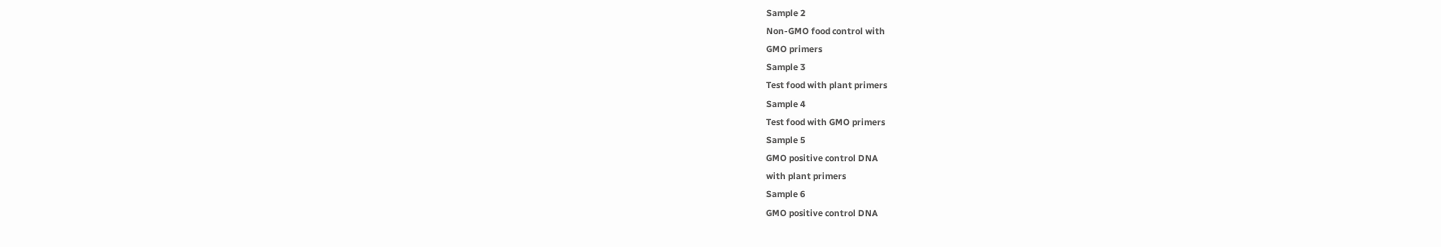Sample 2
Non-GMO food control with
GMO primers
Sample 3
Test food with plant primers
Sample 4
Test food with GMO primers
Sample 5
GMO positive control DNA
with plant primers
Sample 6
GMO positive control DNA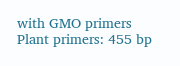with GMO primers
Plant primers: 455 bp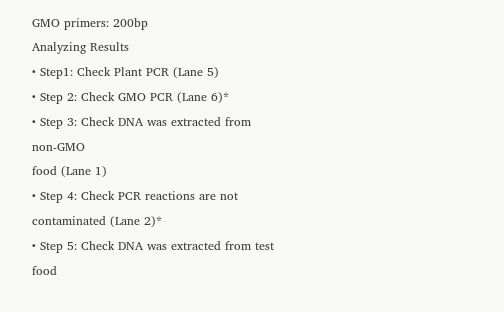GMO primers: 200bp
Analyzing Results
• Step1: Check Plant PCR (Lane 5)
• Step 2: Check GMO PCR (Lane 6)*
• Step 3: Check DNA was extracted from non-GMO
food (Lane 1)
• Step 4: Check PCR reactions are not
contaminated (Lane 2)*
• Step 5: Check DNA was extracted from test food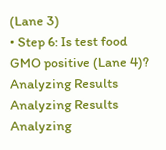(Lane 3)
• Step 6: Is test food GMO positive (Lane 4)?
Analyzing Results
Analyzing Results
Analyzing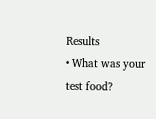Results
• What was your test food?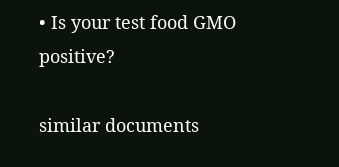• Is your test food GMO positive?

similar documents